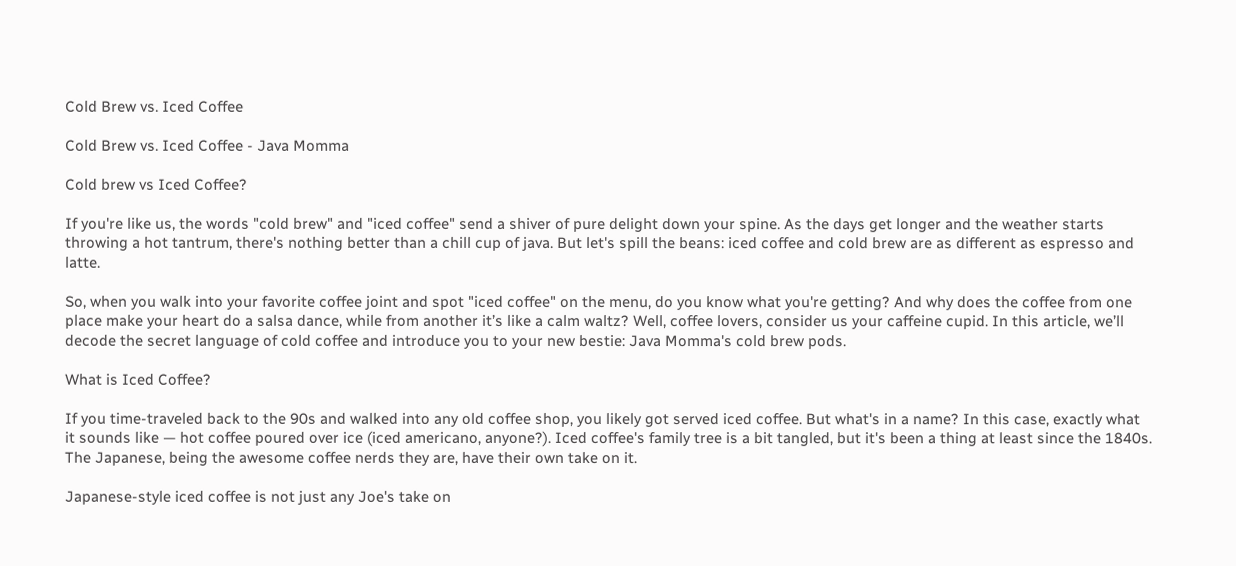Cold Brew vs. Iced Coffee

Cold Brew vs. Iced Coffee - Java Momma

Cold brew vs Iced Coffee?

If you're like us, the words "cold brew" and "iced coffee" send a shiver of pure delight down your spine. As the days get longer and the weather starts throwing a hot tantrum, there's nothing better than a chill cup of java. But let's spill the beans: iced coffee and cold brew are as different as espresso and latte.

So, when you walk into your favorite coffee joint and spot "iced coffee" on the menu, do you know what you're getting? And why does the coffee from one place make your heart do a salsa dance, while from another it’s like a calm waltz? Well, coffee lovers, consider us your caffeine cupid. In this article, we’ll decode the secret language of cold coffee and introduce you to your new bestie: Java Momma's cold brew pods.

What is Iced Coffee?

If you time-traveled back to the 90s and walked into any old coffee shop, you likely got served iced coffee. But what's in a name? In this case, exactly what it sounds like — hot coffee poured over ice (iced americano, anyone?). Iced coffee's family tree is a bit tangled, but it's been a thing at least since the 1840s. The Japanese, being the awesome coffee nerds they are, have their own take on it.

Japanese-style iced coffee is not just any Joe's take on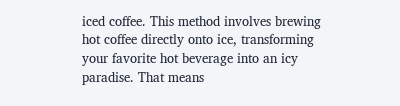iced coffee. This method involves brewing hot coffee directly onto ice, transforming your favorite hot beverage into an icy paradise. That means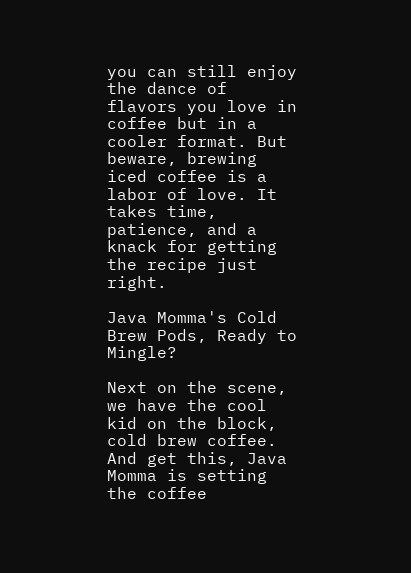you can still enjoy the dance of flavors you love in coffee but in a cooler format. But beware, brewing iced coffee is a labor of love. It takes time, patience, and a knack for getting the recipe just right.

Java Momma's Cold Brew Pods, Ready to Mingle?

Next on the scene, we have the cool kid on the block, cold brew coffee. And get this, Java Momma is setting the coffee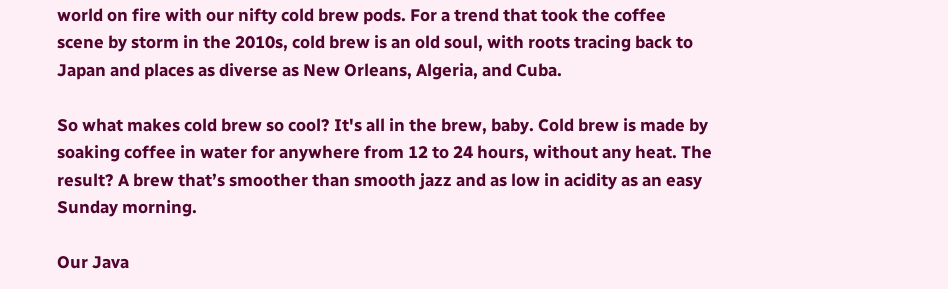world on fire with our nifty cold brew pods. For a trend that took the coffee scene by storm in the 2010s, cold brew is an old soul, with roots tracing back to Japan and places as diverse as New Orleans, Algeria, and Cuba.

So what makes cold brew so cool? It's all in the brew, baby. Cold brew is made by soaking coffee in water for anywhere from 12 to 24 hours, without any heat. The result? A brew that’s smoother than smooth jazz and as low in acidity as an easy Sunday morning.

Our Java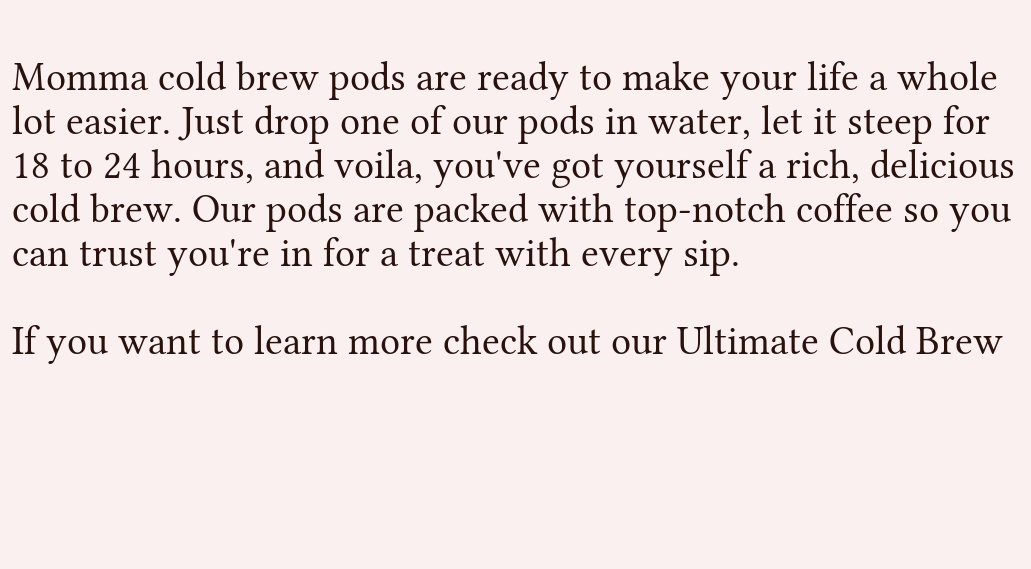Momma cold brew pods are ready to make your life a whole lot easier. Just drop one of our pods in water, let it steep for 18 to 24 hours, and voila, you've got yourself a rich, delicious cold brew. Our pods are packed with top-notch coffee so you can trust you're in for a treat with every sip.

If you want to learn more check out our Ultimate Cold Brew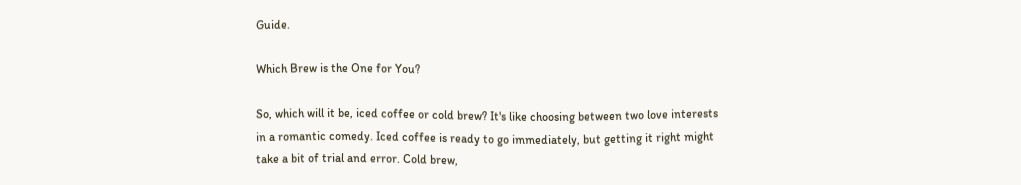Guide.

Which Brew is the One for You?

So, which will it be, iced coffee or cold brew? It's like choosing between two love interests in a romantic comedy. Iced coffee is ready to go immediately, but getting it right might take a bit of trial and error. Cold brew,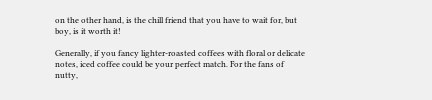on the other hand, is the chill friend that you have to wait for, but boy, is it worth it!

Generally, if you fancy lighter-roasted coffees with floral or delicate notes, iced coffee could be your perfect match. For the fans of nutty,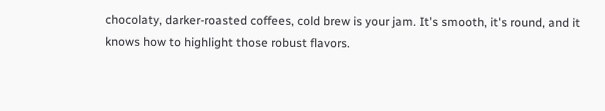chocolaty, darker-roasted coffees, cold brew is your jam. It's smooth, it's round, and it knows how to highlight those robust flavors.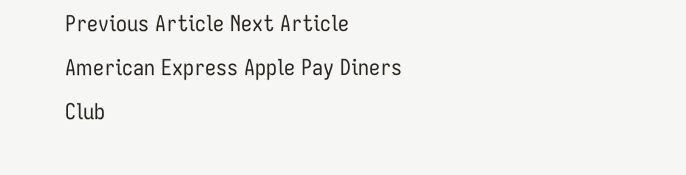Previous Article Next Article
American Express Apple Pay Diners Club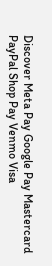Discover Meta Pay Google Pay Mastercard PayPal Shop Pay Venmo Visa